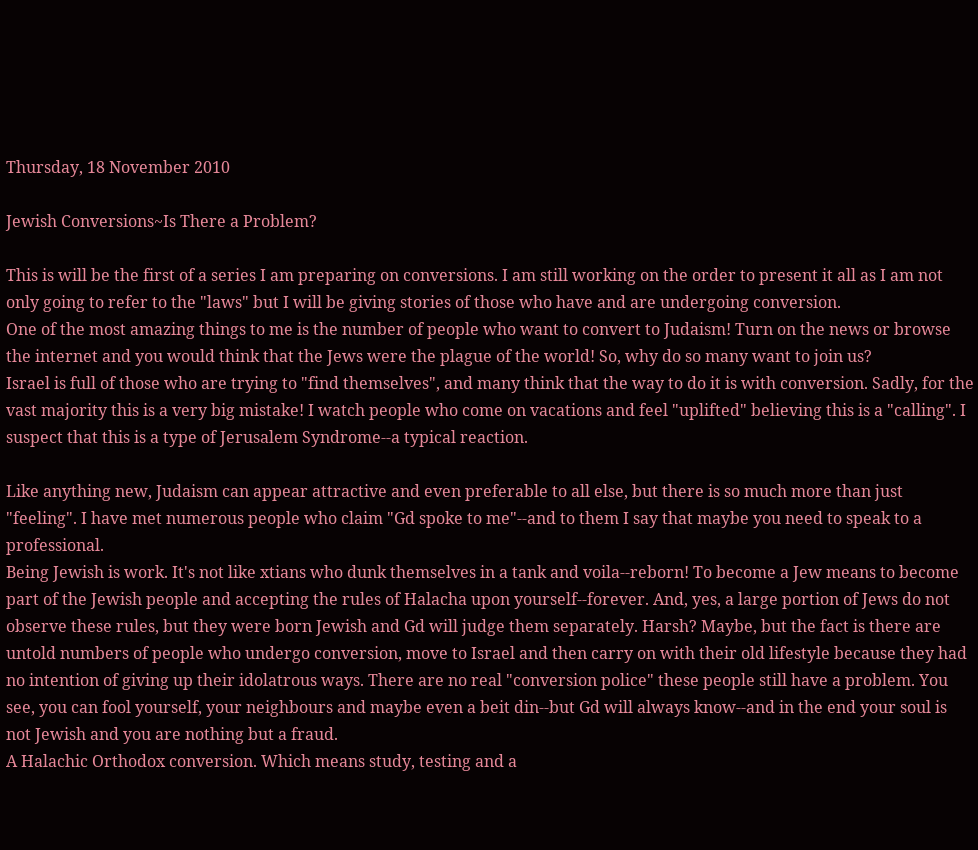Thursday, 18 November 2010

Jewish Conversions~Is There a Problem?

This is will be the first of a series I am preparing on conversions. I am still working on the order to present it all as I am not only going to refer to the "laws" but I will be giving stories of those who have and are undergoing conversion.
One of the most amazing things to me is the number of people who want to convert to Judaism! Turn on the news or browse the internet and you would think that the Jews were the plague of the world! So, why do so many want to join us?
Israel is full of those who are trying to "find themselves", and many think that the way to do it is with conversion. Sadly, for the vast majority this is a very big mistake! I watch people who come on vacations and feel "uplifted" believing this is a "calling". I suspect that this is a type of Jerusalem Syndrome--a typical reaction.

Like anything new, Judaism can appear attractive and even preferable to all else, but there is so much more than just "feeling". I have met numerous people who claim "Gd spoke to me"--and to them I say that maybe you need to speak to a professional.
Being Jewish is work. It's not like xtians who dunk themselves in a tank and voila--reborn! To become a Jew means to become part of the Jewish people and accepting the rules of Halacha upon yourself--forever. And, yes, a large portion of Jews do not observe these rules, but they were born Jewish and Gd will judge them separately. Harsh? Maybe, but the fact is there are untold numbers of people who undergo conversion, move to Israel and then carry on with their old lifestyle because they had no intention of giving up their idolatrous ways. There are no real "conversion police" these people still have a problem. You see, you can fool yourself, your neighbours and maybe even a beit din--but Gd will always know--and in the end your soul is not Jewish and you are nothing but a fraud.
A Halachic Orthodox conversion. Which means study, testing and a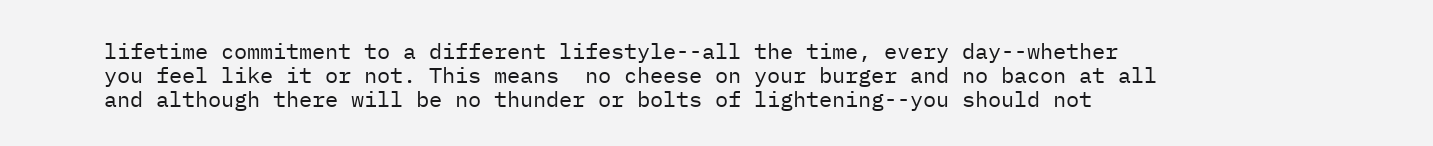lifetime commitment to a different lifestyle--all the time, every day--whether you feel like it or not. This means  no cheese on your burger and no bacon at all and although there will be no thunder or bolts of lightening--you should not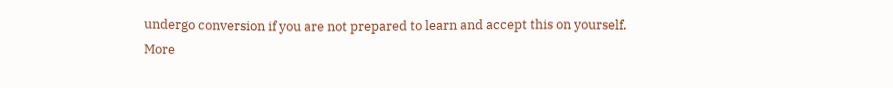undergo conversion if you are not prepared to learn and accept this on yourself.
More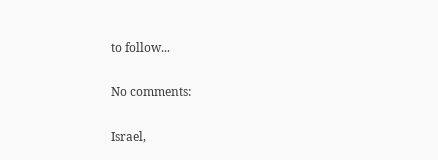to follow...

No comments:

Israel,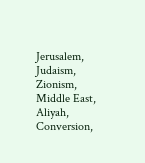Jerusalem, Judaism, Zionism, Middle East, Aliyah, Conversion,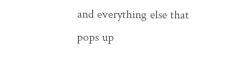and everything else that pops up